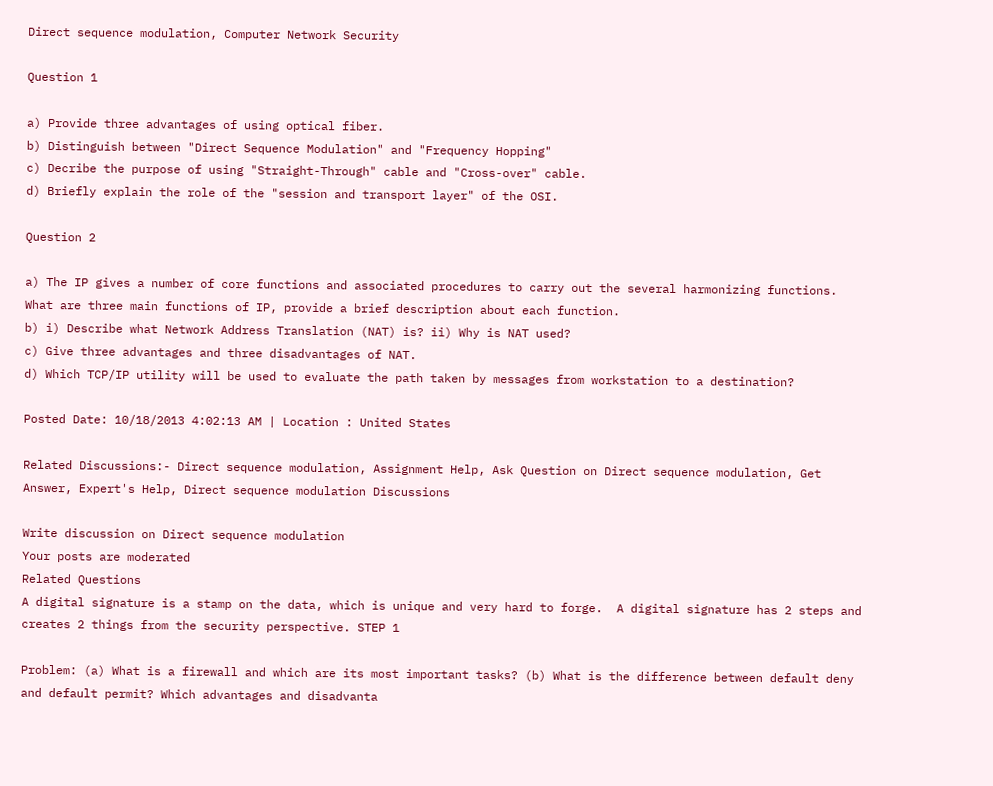Direct sequence modulation, Computer Network Security

Question 1

a) Provide three advantages of using optical fiber.
b) Distinguish between "Direct Sequence Modulation" and "Frequency Hopping"
c) Decribe the purpose of using "Straight-Through" cable and "Cross-over" cable.
d) Briefly explain the role of the "session and transport layer" of the OSI.

Question 2

a) The IP gives a number of core functions and associated procedures to carry out the several harmonizing functions. What are three main functions of IP, provide a brief description about each function.
b) i) Describe what Network Address Translation (NAT) is? ii) Why is NAT used?
c) Give three advantages and three disadvantages of NAT.
d) Which TCP/IP utility will be used to evaluate the path taken by messages from workstation to a destination?

Posted Date: 10/18/2013 4:02:13 AM | Location : United States

Related Discussions:- Direct sequence modulation, Assignment Help, Ask Question on Direct sequence modulation, Get Answer, Expert's Help, Direct sequence modulation Discussions

Write discussion on Direct sequence modulation
Your posts are moderated
Related Questions
A digital signature is a stamp on the data, which is unique and very hard to forge.  A digital signature has 2 steps and creates 2 things from the security perspective. STEP 1

Problem: (a) What is a firewall and which are its most important tasks? (b) What is the difference between default deny and default permit? Which advantages and disadvanta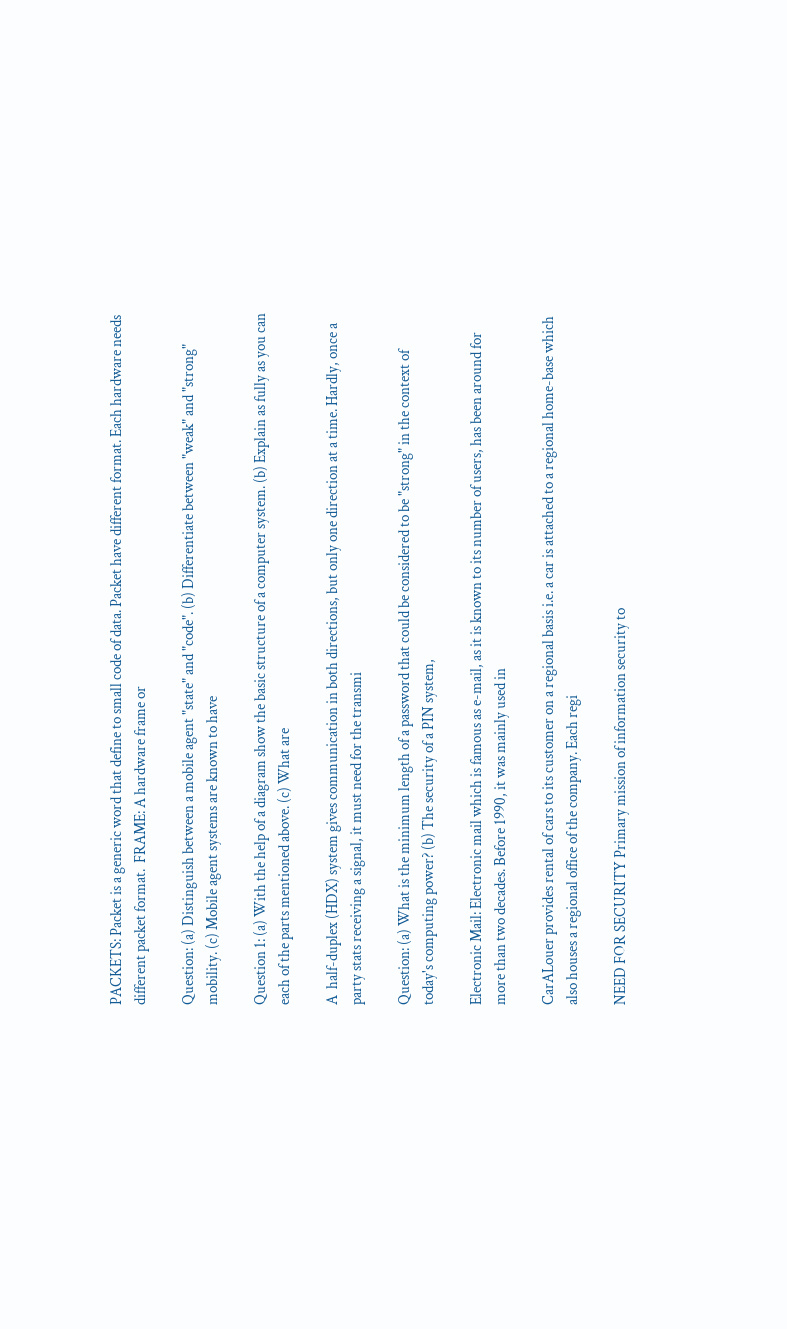PACKETS: Packet is a generic word that define to small code of data. Packet have different format. Each hardware needs different packet format.  FRAME: A hardware frame or

Question: (a) Distinguish between a mobile agent "state" and "code". (b) Differentiate between "weak" and "strong" mobility. (c) Mobile agent systems are known to have

Question 1: (a) With the help of a diagram show the basic structure of a computer system. (b) Explain as fully as you can each of the parts mentioned above. (c) What are

A  half-duplex (HDX) system gives communication in both directions, but only one direction at a time. Hardly, once a party stats receiving a signal, it must need for the transmi

Question: (a) What is the minimum length of a password that could be considered to be "strong" in the context of today's computing power? (b) The security of a PIN system,

Electronic Mail: Electronic mail which is famous as e-mail, as it is known to its number of users, has been around for more than two decades. Before 1990, it was mainly used in

CarALouer provides rental of cars to its customer on a regional basis i.e. a car is attached to a regional home-base which also houses a regional office of the company. Each regi

NEED FOR SECURITY Primary mission of information security to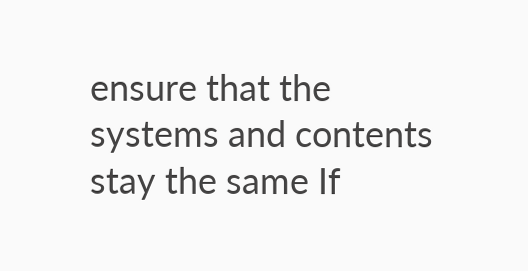ensure that the systems and contents stay the same If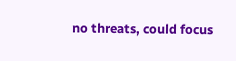no threats, could focus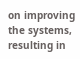on improving the systems, resulting in